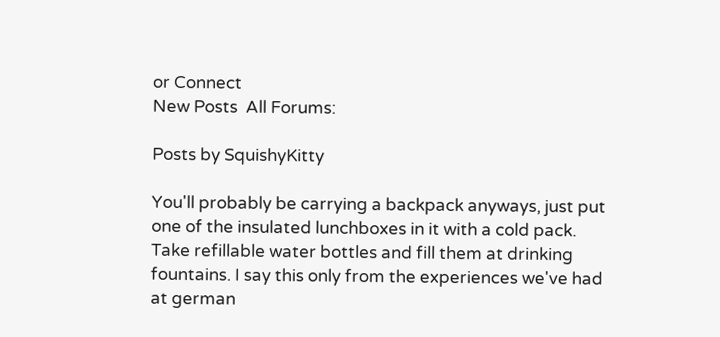or Connect
New Posts  All Forums:

Posts by SquishyKitty

You'll probably be carrying a backpack anyways, just put one of the insulated lunchboxes in it with a cold pack. Take refillable water bottles and fill them at drinking fountains. I say this only from the experiences we've had at german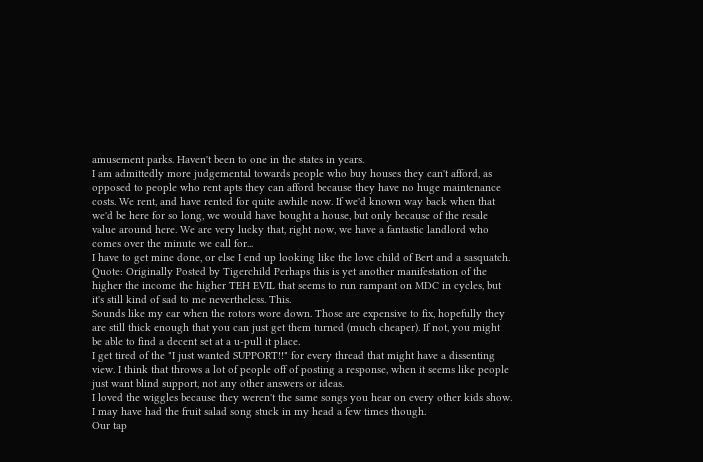amusement parks. Haven't been to one in the states in years.
I am admittedly more judgemental towards people who buy houses they can't afford, as opposed to people who rent apts they can afford because they have no huge maintenance costs. We rent, and have rented for quite awhile now. If we'd known way back when that we'd be here for so long, we would have bought a house, but only because of the resale value around here. We are very lucky that, right now, we have a fantastic landlord who comes over the minute we call for...
I have to get mine done, or else I end up looking like the love child of Bert and a sasquatch.
Quote: Originally Posted by Tigerchild Perhaps this is yet another manifestation of the higher the income the higher TEH EVIL that seems to run rampant on MDC in cycles, but it's still kind of sad to me nevertheless. This.
Sounds like my car when the rotors wore down. Those are expensive to fix, hopefully they are still thick enough that you can just get them turned (much cheaper). If not, you might be able to find a decent set at a u-pull it place.
I get tired of the "I just wanted SUPPORT!!" for every thread that might have a dissenting view. I think that throws a lot of people off of posting a response, when it seems like people just want blind support, not any other answers or ideas.
I loved the wiggles because they weren't the same songs you hear on every other kids show. I may have had the fruit salad song stuck in my head a few times though.
Our tap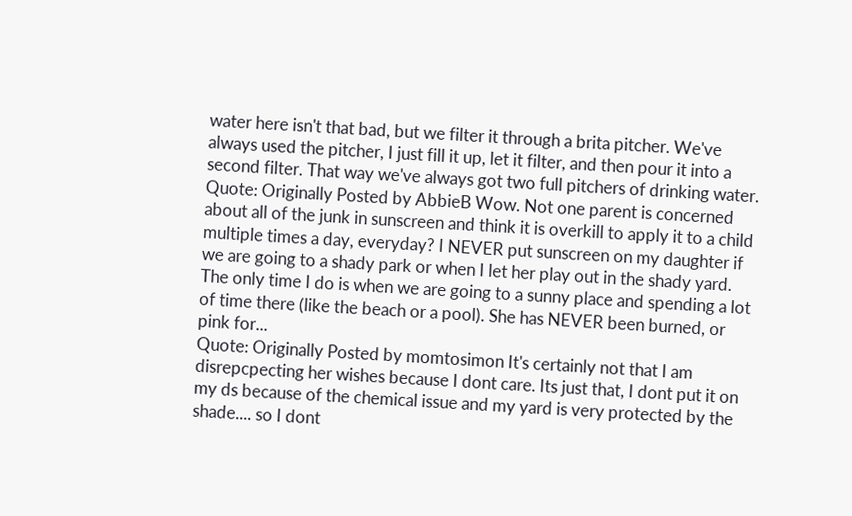water here isn't that bad, but we filter it through a brita pitcher. We've always used the pitcher, I just fill it up, let it filter, and then pour it into a second filter. That way we've always got two full pitchers of drinking water.
Quote: Originally Posted by AbbieB Wow. Not one parent is concerned about all of the junk in sunscreen and think it is overkill to apply it to a child multiple times a day, everyday? I NEVER put sunscreen on my daughter if we are going to a shady park or when I let her play out in the shady yard. The only time I do is when we are going to a sunny place and spending a lot of time there (like the beach or a pool). She has NEVER been burned, or pink for...
Quote: Originally Posted by momtosimon It's certainly not that I am disrepcpecting her wishes because I dont care. Its just that, I dont put it on my ds because of the chemical issue and my yard is very protected by the shade.... so I dont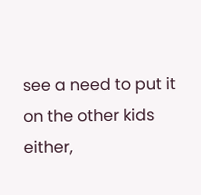see a need to put it on the other kids either,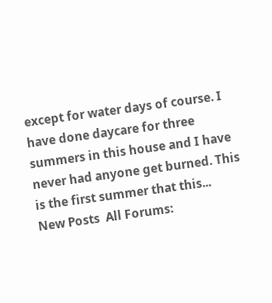except for water days of course. I have done daycare for three summers in this house and I have never had anyone get burned. This is the first summer that this...
New Posts  All Forums: